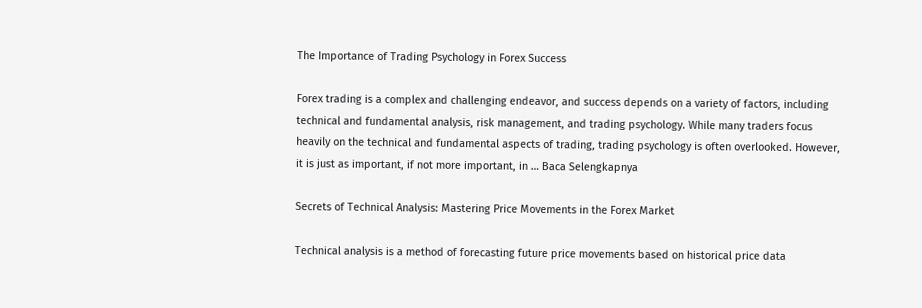The Importance of Trading Psychology in Forex Success

Forex trading is a complex and challenging endeavor, and success depends on a variety of factors, including technical and fundamental analysis, risk management, and trading psychology. While many traders focus heavily on the technical and fundamental aspects of trading, trading psychology is often overlooked. However, it is just as important, if not more important, in … Baca Selengkapnya

Secrets of Technical Analysis: Mastering Price Movements in the Forex Market

Technical analysis is a method of forecasting future price movements based on historical price data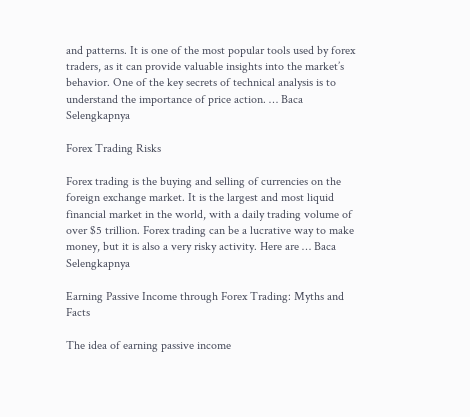and patterns. It is one of the most popular tools used by forex traders, as it can provide valuable insights into the market’s behavior. One of the key secrets of technical analysis is to understand the importance of price action. … Baca Selengkapnya

Forex Trading Risks

Forex trading is the buying and selling of currencies on the foreign exchange market. It is the largest and most liquid financial market in the world, with a daily trading volume of over $5 trillion. Forex trading can be a lucrative way to make money, but it is also a very risky activity. Here are … Baca Selengkapnya

Earning Passive Income through Forex Trading: Myths and Facts

The idea of earning passive income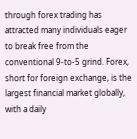through forex trading has attracted many individuals eager to break free from the conventional 9-to-5 grind. Forex, short for foreign exchange, is the largest financial market globally, with a daily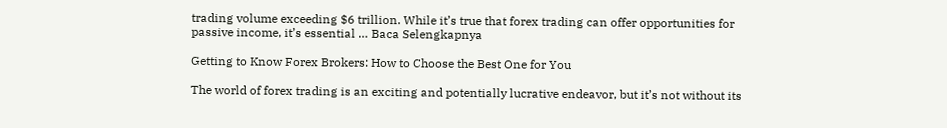trading volume exceeding $6 trillion. While it’s true that forex trading can offer opportunities for passive income, it’s essential … Baca Selengkapnya

Getting to Know Forex Brokers: How to Choose the Best One for You

The world of forex trading is an exciting and potentially lucrative endeavor, but it’s not without its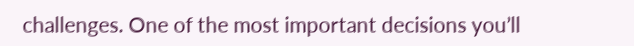challenges. One of the most important decisions you’ll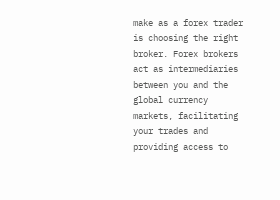make as a forex trader is choosing the right broker. Forex brokers act as intermediaries between you and the global currency markets, facilitating your trades and providing access to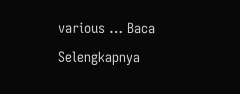various … Baca Selengkapnya